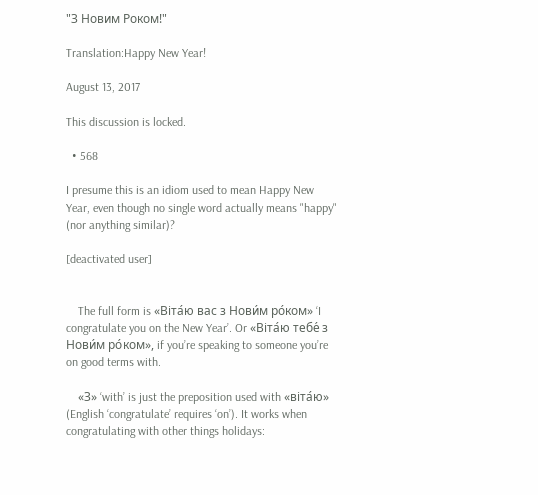"З Новим Роком!"

Translation:Happy New Year!

August 13, 2017

This discussion is locked.

  • 568

I presume this is an idiom used to mean Happy New Year, even though no single word actually means "happy" (nor anything similar)?

[deactivated user]


    The full form is «Віта́ю вас з Нови́м ро́ком» ‘I congratulate you on the New Year’. Or «Віта́ю тебе́ з Нови́м ро́ком», if you’re speaking to someone you’re on good terms with.

    «З» ‘with’ is just the preposition used with «віта́ю» (English ‘congratulate’ requires ‘on’). It works when congratulating with other things holidays: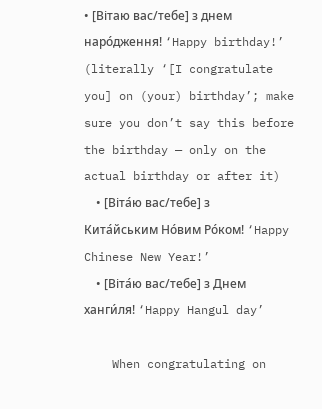• [Вітаю вас/тебе] з днем наро́дження! ‘Happy birthday!’ (literally ‘[I congratulate you] on (your) birthday’; make sure you don’t say this before the birthday — only on the actual birthday or after it)
    • [Віта́ю вас/тебе] з Кита́йським Но́вим Ро́ком! ‘Happy Chinese New Year!’
    • [Віта́ю вас/тебе] з Днем ханги́ля! ‘Happy Hangul day’

    When congratulating on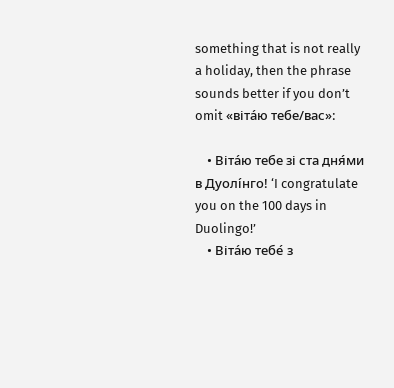something that is not really a holiday, then the phrase sounds better if you don’t omit «віта́ю тебе/вас»:

    • Віта́ю тебе зі ста дня́ми в Дуолі́нго! ‘I congratulate you on the 100 days in Duolingo!’
    • Віта́ю тебе́ з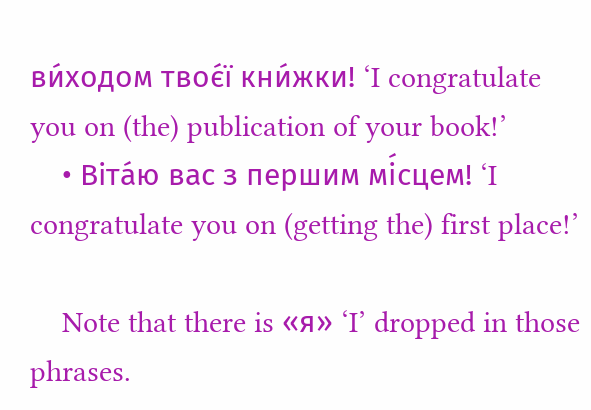ви́ходом твоє́ї кни́жки! ‘I congratulate you on (the) publication of your book!’
    • Віта́ю вас з першим мі́сцем! ‘I congratulate you on (getting the) first place!’

    Note that there is «я» ‘I’ dropped in those phrases.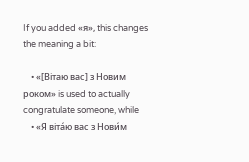If you added «я», this changes the meaning a bit:

    • «[Вітаю вас] з Новим роком» is used to actually congratulate someone, while
    • «Я віта́ю вас з Нови́м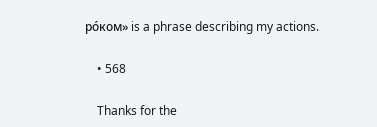ро́ком» is a phrase describing my actions.

    • 568

    Thanks for the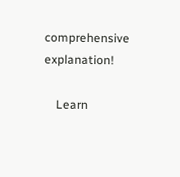comprehensive explanation!

    Learn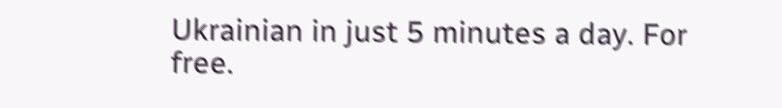Ukrainian in just 5 minutes a day. For free.